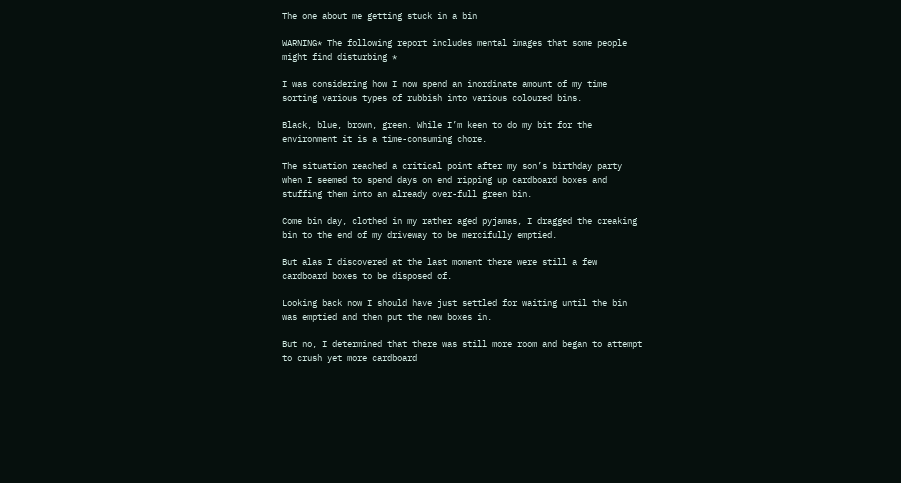The one about me getting stuck in a bin

WARNING* The following report includes mental images that some people might find disturbing *

I was considering how I now spend an inordinate amount of my time sorting various types of rubbish into various coloured bins.

Black, blue, brown, green. While I’m keen to do my bit for the environment it is a time-consuming chore.

The situation reached a critical point after my son’s birthday party when I seemed to spend days on end ripping up cardboard boxes and stuffing them into an already over-full green bin.

Come bin day, clothed in my rather aged pyjamas, I dragged the creaking bin to the end of my driveway to be mercifully emptied.

But alas I discovered at the last moment there were still a few cardboard boxes to be disposed of.

Looking back now I should have just settled for waiting until the bin was emptied and then put the new boxes in.

But no, I determined that there was still more room and began to attempt to crush yet more cardboard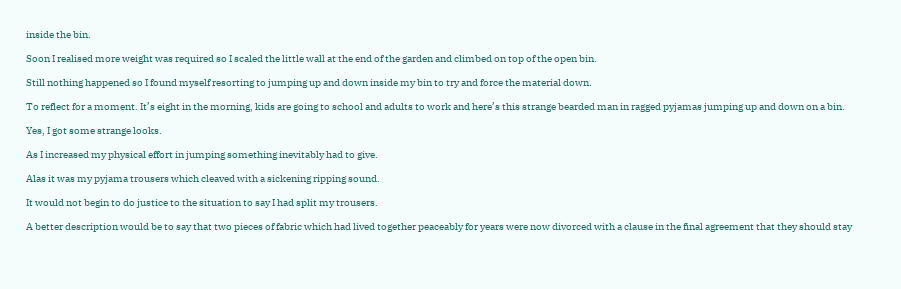inside the bin.

Soon I realised more weight was required so I scaled the little wall at the end of the garden and climbed on top of the open bin.

Still nothing happened so I found myself resorting to jumping up and down inside my bin to try and force the material down.

To reflect for a moment. It’s eight in the morning, kids are going to school and adults to work and here’s this strange bearded man in ragged pyjamas jumping up and down on a bin.

Yes, I got some strange looks.

As I increased my physical effort in jumping something inevitably had to give.

Alas it was my pyjama trousers which cleaved with a sickening ripping sound.

It would not begin to do justice to the situation to say I had split my trousers.

A better description would be to say that two pieces of fabric which had lived together peaceably for years were now divorced with a clause in the final agreement that they should stay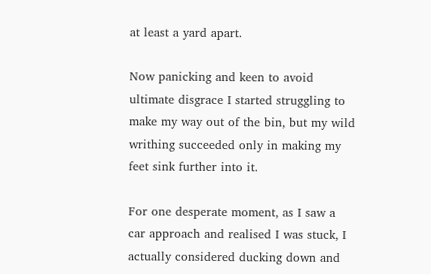at least a yard apart.

Now panicking and keen to avoid ultimate disgrace I started struggling to make my way out of the bin, but my wild writhing succeeded only in making my feet sink further into it.

For one desperate moment, as I saw a car approach and realised I was stuck, I actually considered ducking down and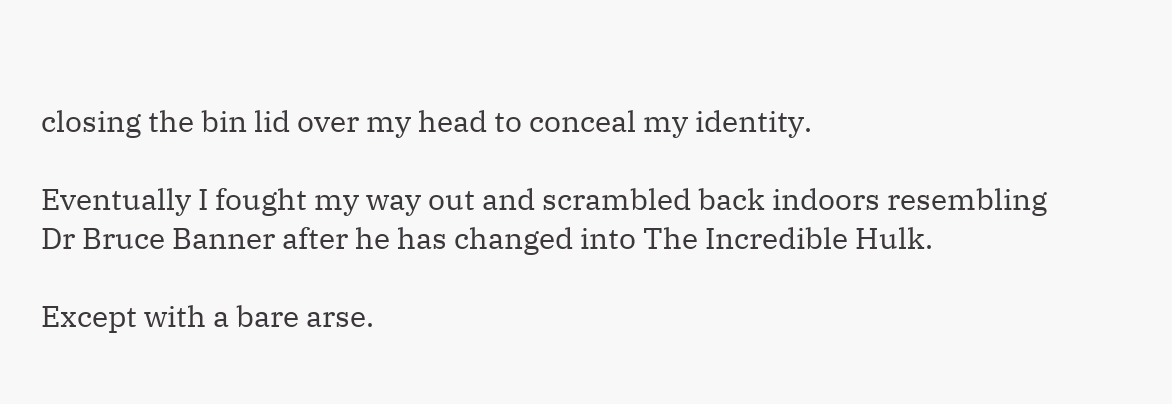closing the bin lid over my head to conceal my identity.

Eventually I fought my way out and scrambled back indoors resembling Dr Bruce Banner after he has changed into The Incredible Hulk.

Except with a bare arse.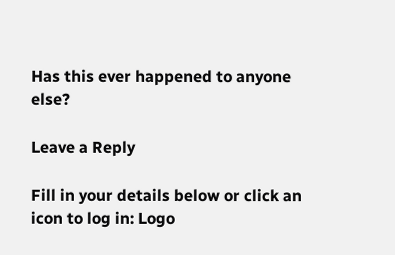Has this ever happened to anyone else?

Leave a Reply

Fill in your details below or click an icon to log in: Logo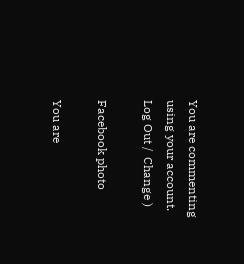You are commenting using your account. Log Out /  Change )

Facebook photo

You are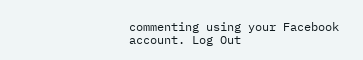commenting using your Facebook account. Log Out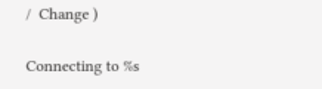/  Change )

Connecting to %s